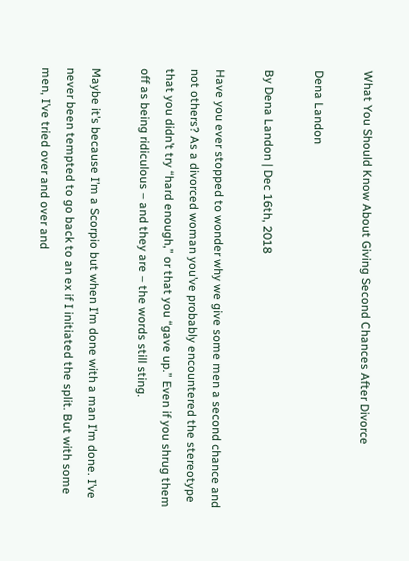What You Should Know About Giving Second Chances After Divorce

Dena Landon

By Dena Landon | Dec 16th, 2018

Have you ever stopped to wonder why we give some men a second chance and not others? As a divorced woman you’ve probably encountered the stereotype that you didn’t try “hard enough,” or that you “gave up.” Even if you shrug them off as being ridiculous – and they are – the words still sting.

Maybe it’s because I’m a Scorpio but when I’m done with a man I’m done. I’ve never been tempted to go back to an ex if I initiated the split. But with some men, I’ve tried over and over and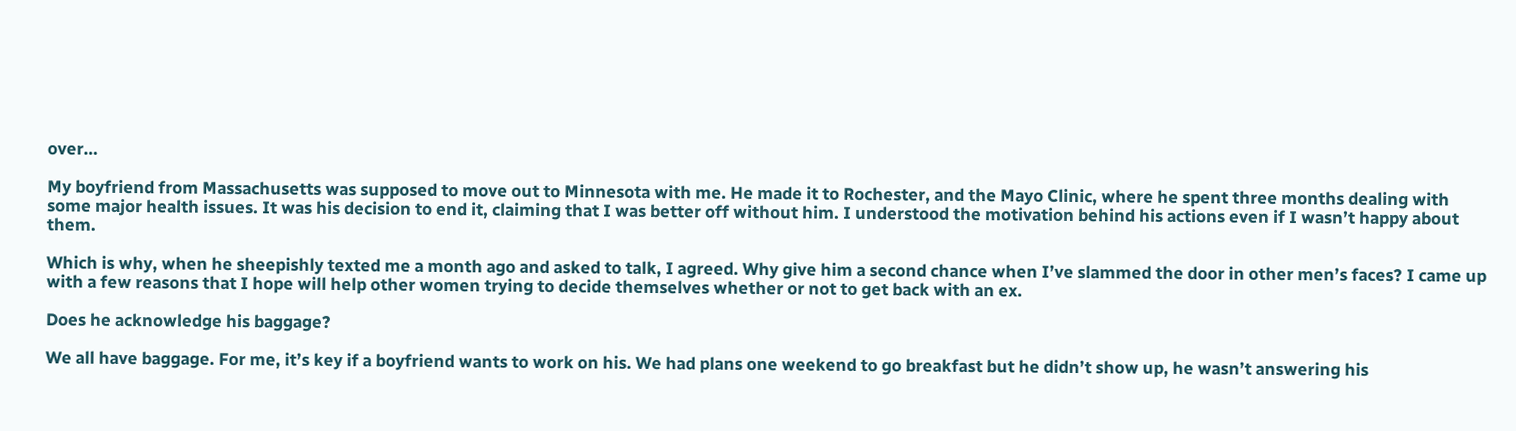over…

My boyfriend from Massachusetts was supposed to move out to Minnesota with me. He made it to Rochester, and the Mayo Clinic, where he spent three months dealing with some major health issues. It was his decision to end it, claiming that I was better off without him. I understood the motivation behind his actions even if I wasn’t happy about them.

Which is why, when he sheepishly texted me a month ago and asked to talk, I agreed. Why give him a second chance when I’ve slammed the door in other men’s faces? I came up with a few reasons that I hope will help other women trying to decide themselves whether or not to get back with an ex.

Does he acknowledge his baggage?

We all have baggage. For me, it’s key if a boyfriend wants to work on his. We had plans one weekend to go breakfast but he didn’t show up, he wasn’t answering his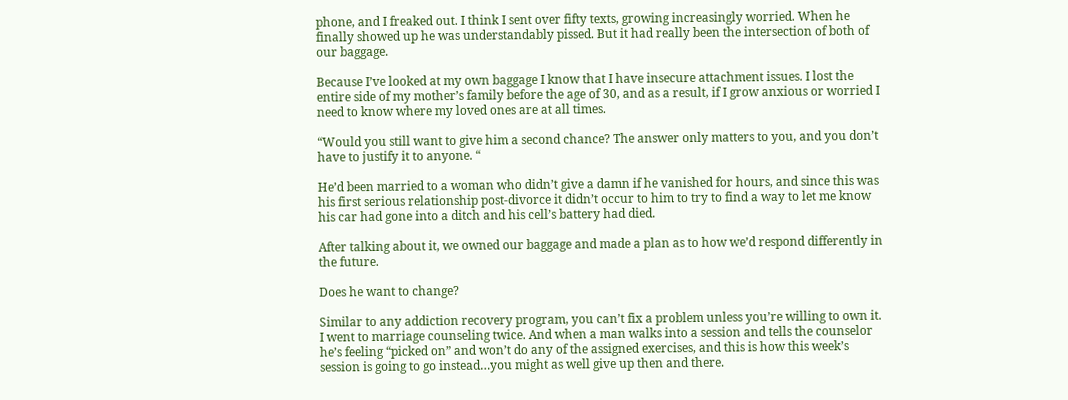phone, and I freaked out. I think I sent over fifty texts, growing increasingly worried. When he finally showed up he was understandably pissed. But it had really been the intersection of both of our baggage.

Because I’ve looked at my own baggage I know that I have insecure attachment issues. I lost the entire side of my mother’s family before the age of 30, and as a result, if I grow anxious or worried I need to know where my loved ones are at all times.

“Would you still want to give him a second chance? The answer only matters to you, and you don’t have to justify it to anyone. “

He’d been married to a woman who didn’t give a damn if he vanished for hours, and since this was his first serious relationship post-divorce it didn’t occur to him to try to find a way to let me know his car had gone into a ditch and his cell’s battery had died.

After talking about it, we owned our baggage and made a plan as to how we’d respond differently in the future.

Does he want to change?

Similar to any addiction recovery program, you can’t fix a problem unless you’re willing to own it. I went to marriage counseling twice. And when a man walks into a session and tells the counselor he’s feeling “picked on” and won’t do any of the assigned exercises, and this is how this week’s session is going to go instead…you might as well give up then and there.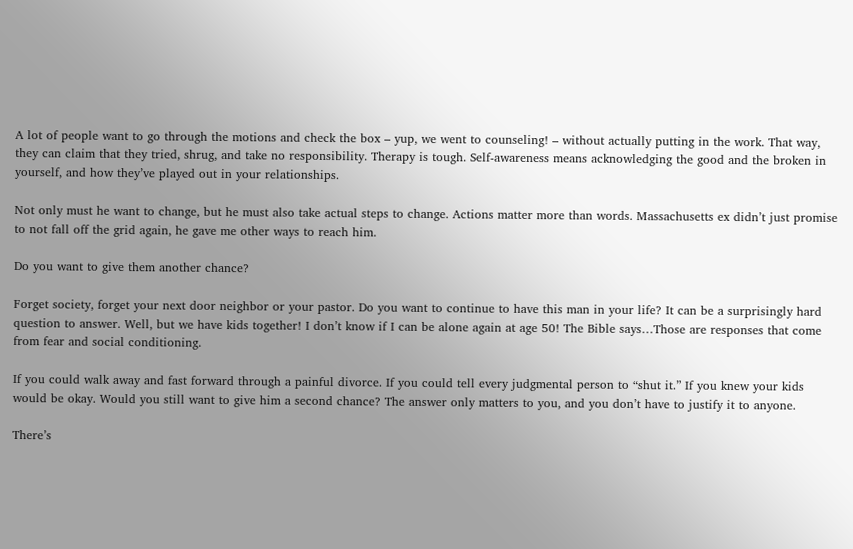A lot of people want to go through the motions and check the box – yup, we went to counseling! – without actually putting in the work. That way, they can claim that they tried, shrug, and take no responsibility. Therapy is tough. Self-awareness means acknowledging the good and the broken in yourself, and how they’ve played out in your relationships.

Not only must he want to change, but he must also take actual steps to change. Actions matter more than words. Massachusetts ex didn’t just promise to not fall off the grid again, he gave me other ways to reach him.

Do you want to give them another chance?

Forget society, forget your next door neighbor or your pastor. Do you want to continue to have this man in your life? It can be a surprisingly hard question to answer. Well, but we have kids together! I don’t know if I can be alone again at age 50! The Bible says…Those are responses that come from fear and social conditioning.

If you could walk away and fast forward through a painful divorce. If you could tell every judgmental person to “shut it.” If you knew your kids would be okay. Would you still want to give him a second chance? The answer only matters to you, and you don’t have to justify it to anyone.

There’s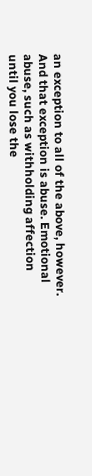an exception to all of the above, however. And that exception is abuse. Emotional abuse, such as withholding affection until you lose the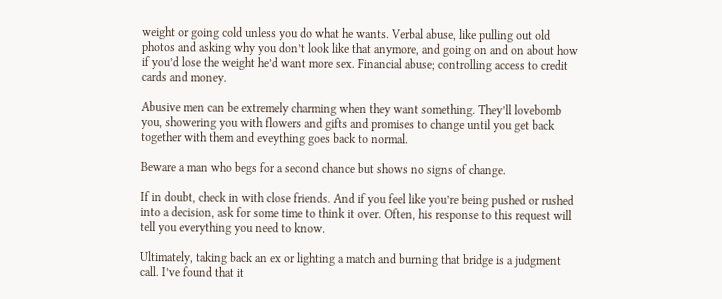weight or going cold unless you do what he wants. Verbal abuse, like pulling out old photos and asking why you don’t look like that anymore, and going on and on about how if you’d lose the weight he’d want more sex. Financial abuse; controlling access to credit cards and money.

Abusive men can be extremely charming when they want something. They’ll lovebomb you, showering you with flowers and gifts and promises to change until you get back together with them and eveything goes back to normal.

Beware a man who begs for a second chance but shows no signs of change.

If in doubt, check in with close friends. And if you feel like you’re being pushed or rushed into a decision, ask for some time to think it over. Often, his response to this request will tell you everything you need to know.

Ultimately, taking back an ex or lighting a match and burning that bridge is a judgment call. I’ve found that it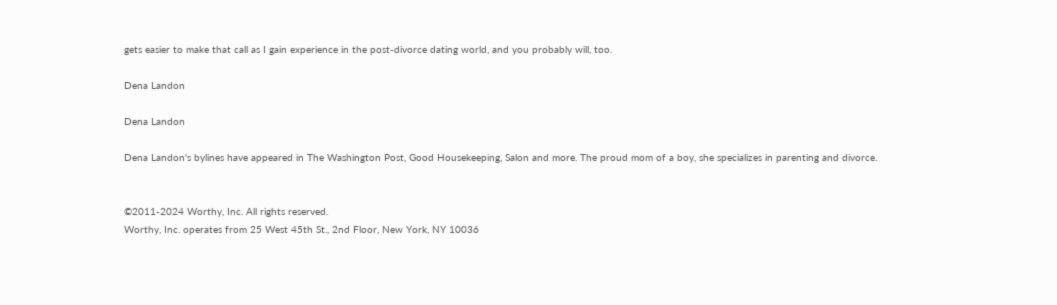gets easier to make that call as I gain experience in the post-divorce dating world, and you probably will, too.

Dena Landon

Dena Landon

Dena Landon's bylines have appeared in The Washington Post, Good Housekeeping, Salon and more. The proud mom of a boy, she specializes in parenting and divorce.


©2011-2024 Worthy, Inc. All rights reserved.
Worthy, Inc. operates from 25 West 45th St., 2nd Floor, New York, NY 10036